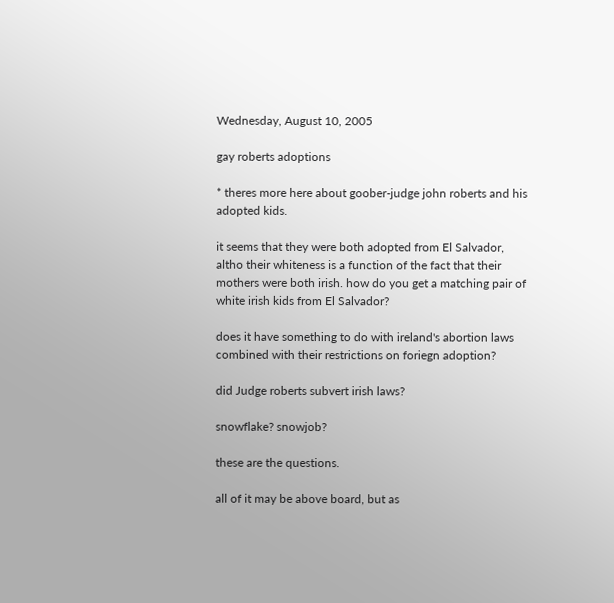Wednesday, August 10, 2005

gay roberts adoptions

* theres more here about goober-judge john roberts and his adopted kids.

it seems that they were both adopted from El Salvador, altho their whiteness is a function of the fact that their mothers were both irish. how do you get a matching pair of white irish kids from El Salvador?

does it have something to do with ireland's abortion laws combined with their restrictions on foriegn adoption?

did Judge roberts subvert irish laws?

snowflake? snowjob?

these are the questions.

all of it may be above board, but as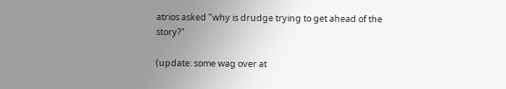atrios asked "why is drudge trying to get ahead of the story?"

(update: some wag over at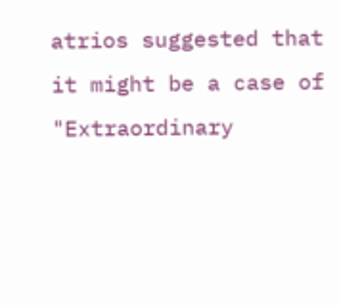atrios suggested that it might be a case of "Extraordinary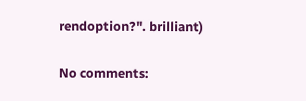rendoption?". brilliant)

No comments: